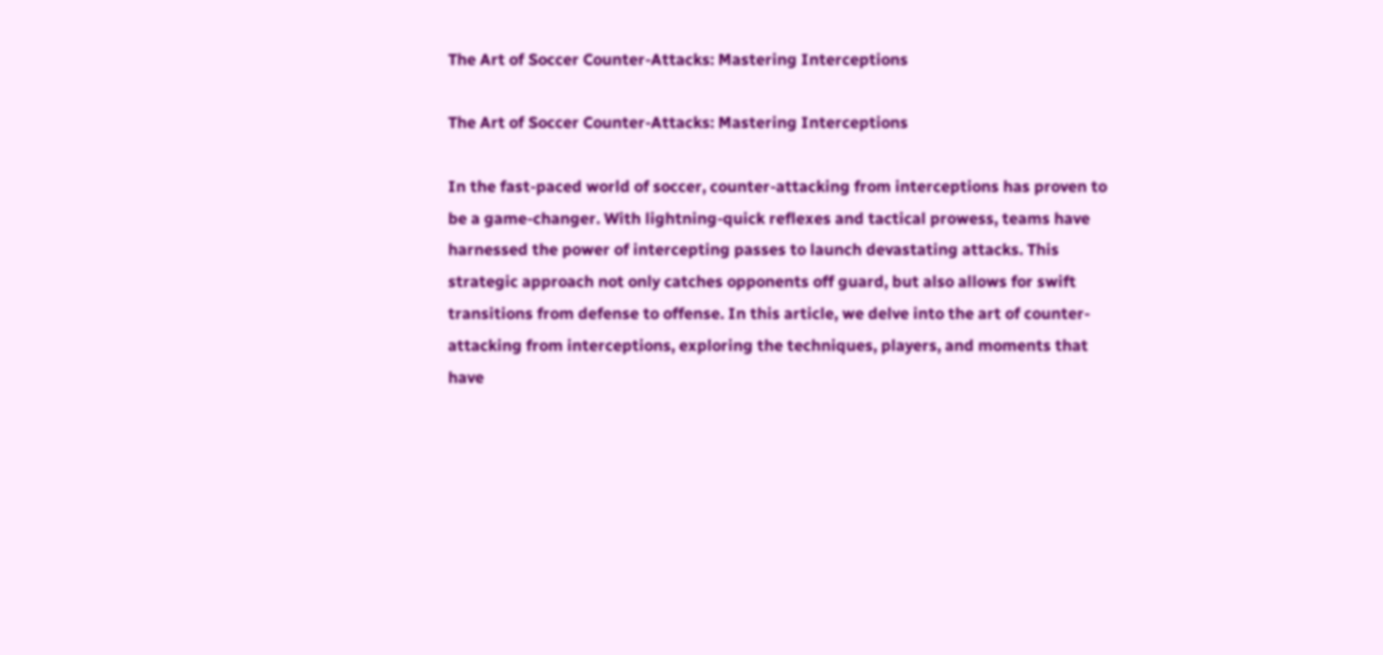The Art of Soccer Counter-Attacks: Mastering Interceptions

The Art of Soccer Counter-Attacks: Mastering Interceptions

In the fast-paced world of soccer, counter-attacking from interceptions has proven to be a game-changer. With lightning-quick reflexes and tactical prowess, teams have harnessed the power of intercepting passes to launch devastating attacks. This strategic approach not only catches opponents off guard, but also allows for swift transitions from defense to offense. In this article, we delve into the art of counter-attacking from interceptions, exploring the techniques, players, and moments that have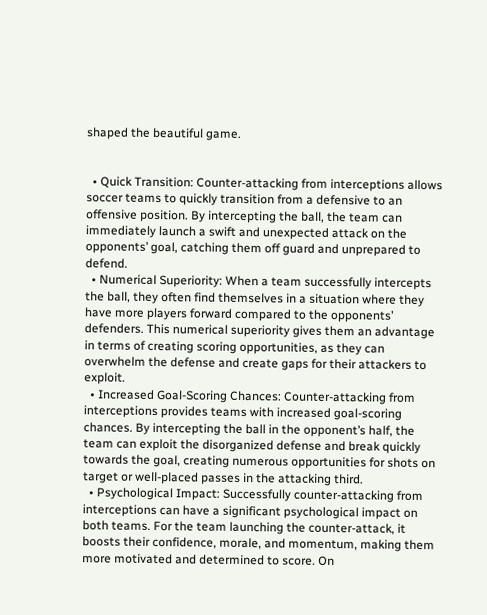shaped the beautiful game.


  • Quick Transition: Counter-attacking from interceptions allows soccer teams to quickly transition from a defensive to an offensive position. By intercepting the ball, the team can immediately launch a swift and unexpected attack on the opponents’ goal, catching them off guard and unprepared to defend.
  • Numerical Superiority: When a team successfully intercepts the ball, they often find themselves in a situation where they have more players forward compared to the opponents’ defenders. This numerical superiority gives them an advantage in terms of creating scoring opportunities, as they can overwhelm the defense and create gaps for their attackers to exploit.
  • Increased Goal-Scoring Chances: Counter-attacking from interceptions provides teams with increased goal-scoring chances. By intercepting the ball in the opponent’s half, the team can exploit the disorganized defense and break quickly towards the goal, creating numerous opportunities for shots on target or well-placed passes in the attacking third.
  • Psychological Impact: Successfully counter-attacking from interceptions can have a significant psychological impact on both teams. For the team launching the counter-attack, it boosts their confidence, morale, and momentum, making them more motivated and determined to score. On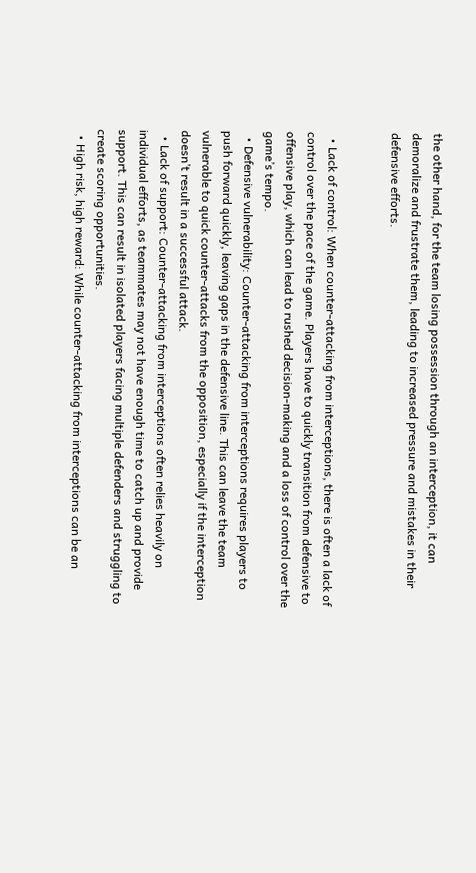the other hand, for the team losing possession through an interception, it can demoralize and frustrate them, leading to increased pressure and mistakes in their defensive efforts.


  • Lack of control: When counter-attacking from interceptions, there is often a lack of control over the pace of the game. Players have to quickly transition from defensive to offensive play, which can lead to rushed decision-making and a loss of control over the game’s tempo.
  • Defensive vulnerability: Counter-attacking from interceptions requires players to push forward quickly, leaving gaps in the defensive line. This can leave the team vulnerable to quick counter-attacks from the opposition, especially if the interception doesn’t result in a successful attack.
  • Lack of support: Counter-attacking from interceptions often relies heavily on individual efforts, as teammates may not have enough time to catch up and provide support. This can result in isolated players facing multiple defenders and struggling to create scoring opportunities.
  • High risk, high reward: While counter-attacking from interceptions can be an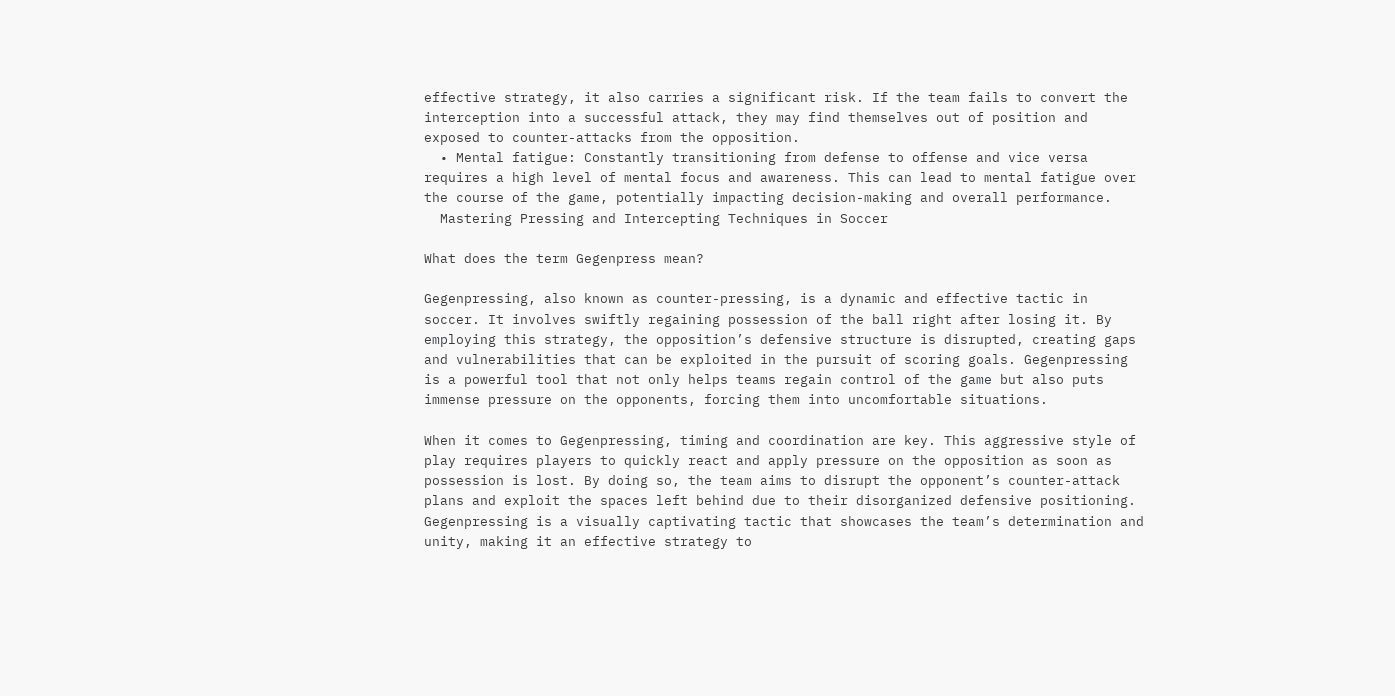effective strategy, it also carries a significant risk. If the team fails to convert the interception into a successful attack, they may find themselves out of position and exposed to counter-attacks from the opposition.
  • Mental fatigue: Constantly transitioning from defense to offense and vice versa requires a high level of mental focus and awareness. This can lead to mental fatigue over the course of the game, potentially impacting decision-making and overall performance.
  Mastering Pressing and Intercepting Techniques in Soccer

What does the term Gegenpress mean?

Gegenpressing, also known as counter-pressing, is a dynamic and effective tactic in soccer. It involves swiftly regaining possession of the ball right after losing it. By employing this strategy, the opposition’s defensive structure is disrupted, creating gaps and vulnerabilities that can be exploited in the pursuit of scoring goals. Gegenpressing is a powerful tool that not only helps teams regain control of the game but also puts immense pressure on the opponents, forcing them into uncomfortable situations.

When it comes to Gegenpressing, timing and coordination are key. This aggressive style of play requires players to quickly react and apply pressure on the opposition as soon as possession is lost. By doing so, the team aims to disrupt the opponent’s counter-attack plans and exploit the spaces left behind due to their disorganized defensive positioning. Gegenpressing is a visually captivating tactic that showcases the team’s determination and unity, making it an effective strategy to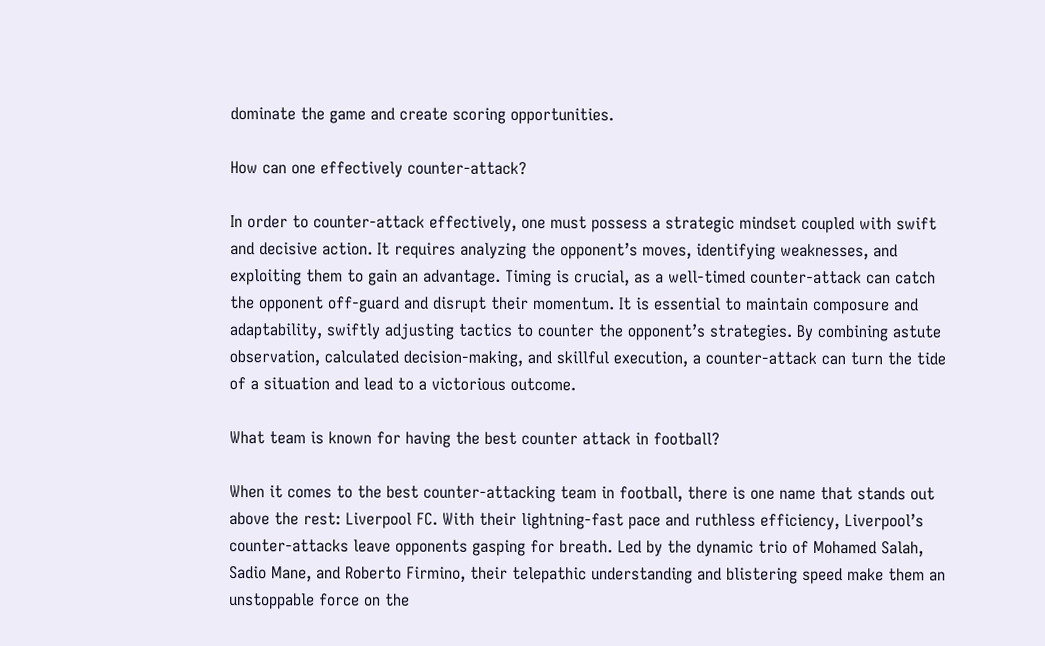dominate the game and create scoring opportunities.

How can one effectively counter-attack?

In order to counter-attack effectively, one must possess a strategic mindset coupled with swift and decisive action. It requires analyzing the opponent’s moves, identifying weaknesses, and exploiting them to gain an advantage. Timing is crucial, as a well-timed counter-attack can catch the opponent off-guard and disrupt their momentum. It is essential to maintain composure and adaptability, swiftly adjusting tactics to counter the opponent’s strategies. By combining astute observation, calculated decision-making, and skillful execution, a counter-attack can turn the tide of a situation and lead to a victorious outcome.

What team is known for having the best counter attack in football?

When it comes to the best counter-attacking team in football, there is one name that stands out above the rest: Liverpool FC. With their lightning-fast pace and ruthless efficiency, Liverpool’s counter-attacks leave opponents gasping for breath. Led by the dynamic trio of Mohamed Salah, Sadio Mane, and Roberto Firmino, their telepathic understanding and blistering speed make them an unstoppable force on the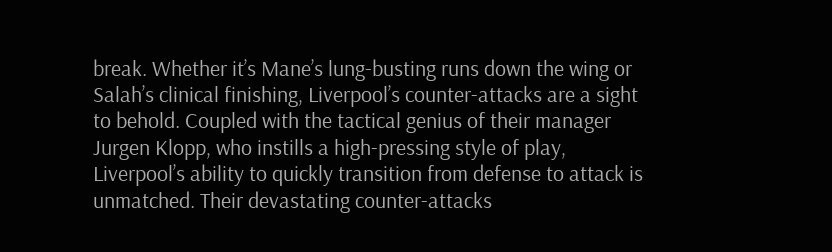break. Whether it’s Mane’s lung-busting runs down the wing or Salah’s clinical finishing, Liverpool’s counter-attacks are a sight to behold. Coupled with the tactical genius of their manager Jurgen Klopp, who instills a high-pressing style of play, Liverpool’s ability to quickly transition from defense to attack is unmatched. Their devastating counter-attacks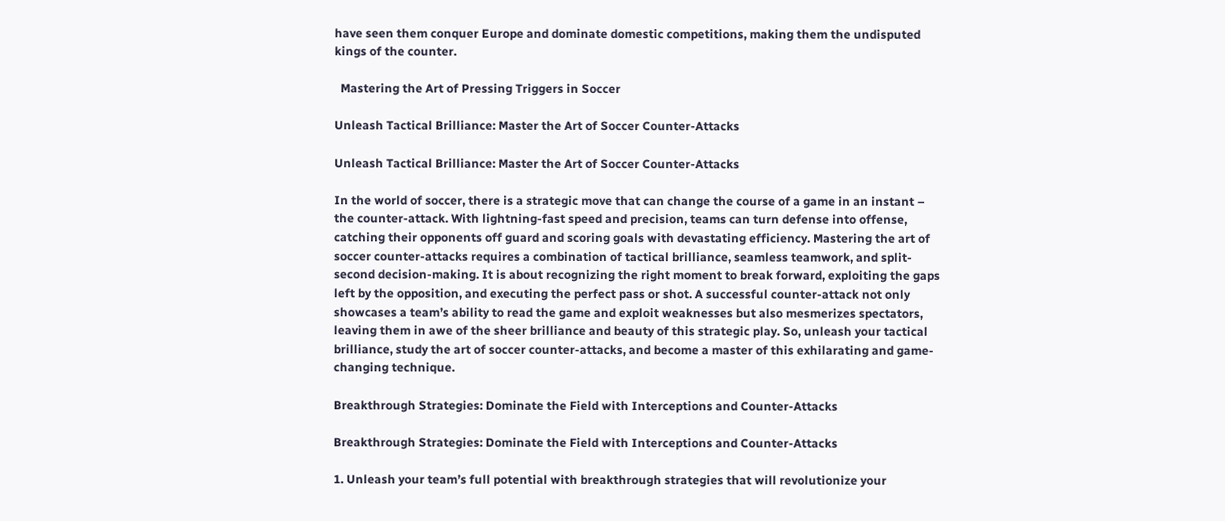have seen them conquer Europe and dominate domestic competitions, making them the undisputed kings of the counter.

  Mastering the Art of Pressing Triggers in Soccer

Unleash Tactical Brilliance: Master the Art of Soccer Counter-Attacks

Unleash Tactical Brilliance: Master the Art of Soccer Counter-Attacks

In the world of soccer, there is a strategic move that can change the course of a game in an instant – the counter-attack. With lightning-fast speed and precision, teams can turn defense into offense, catching their opponents off guard and scoring goals with devastating efficiency. Mastering the art of soccer counter-attacks requires a combination of tactical brilliance, seamless teamwork, and split-second decision-making. It is about recognizing the right moment to break forward, exploiting the gaps left by the opposition, and executing the perfect pass or shot. A successful counter-attack not only showcases a team’s ability to read the game and exploit weaknesses but also mesmerizes spectators, leaving them in awe of the sheer brilliance and beauty of this strategic play. So, unleash your tactical brilliance, study the art of soccer counter-attacks, and become a master of this exhilarating and game-changing technique.

Breakthrough Strategies: Dominate the Field with Interceptions and Counter-Attacks

Breakthrough Strategies: Dominate the Field with Interceptions and Counter-Attacks

1. Unleash your team’s full potential with breakthrough strategies that will revolutionize your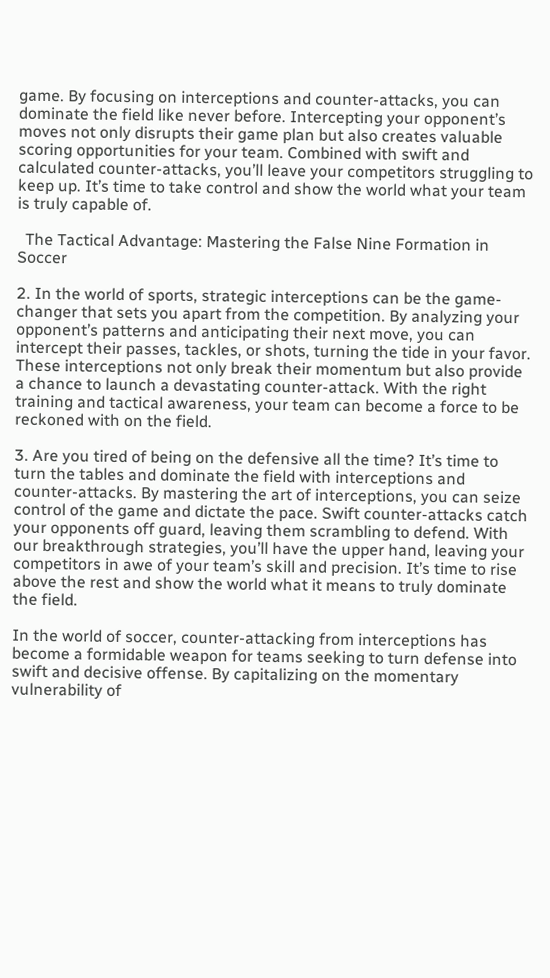game. By focusing on interceptions and counter-attacks, you can dominate the field like never before. Intercepting your opponent’s moves not only disrupts their game plan but also creates valuable scoring opportunities for your team. Combined with swift and calculated counter-attacks, you’ll leave your competitors struggling to keep up. It’s time to take control and show the world what your team is truly capable of.

  The Tactical Advantage: Mastering the False Nine Formation in Soccer

2. In the world of sports, strategic interceptions can be the game-changer that sets you apart from the competition. By analyzing your opponent’s patterns and anticipating their next move, you can intercept their passes, tackles, or shots, turning the tide in your favor. These interceptions not only break their momentum but also provide a chance to launch a devastating counter-attack. With the right training and tactical awareness, your team can become a force to be reckoned with on the field.

3. Are you tired of being on the defensive all the time? It’s time to turn the tables and dominate the field with interceptions and counter-attacks. By mastering the art of interceptions, you can seize control of the game and dictate the pace. Swift counter-attacks catch your opponents off guard, leaving them scrambling to defend. With our breakthrough strategies, you’ll have the upper hand, leaving your competitors in awe of your team’s skill and precision. It’s time to rise above the rest and show the world what it means to truly dominate the field.

In the world of soccer, counter-attacking from interceptions has become a formidable weapon for teams seeking to turn defense into swift and decisive offense. By capitalizing on the momentary vulnerability of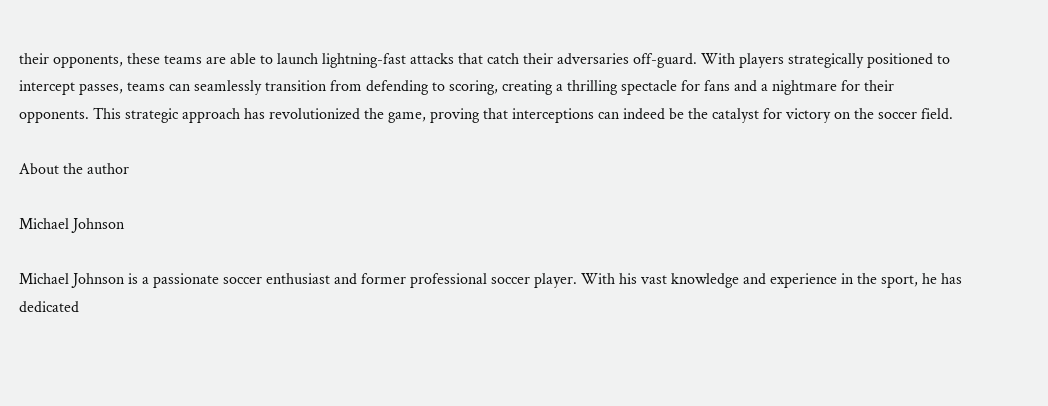their opponents, these teams are able to launch lightning-fast attacks that catch their adversaries off-guard. With players strategically positioned to intercept passes, teams can seamlessly transition from defending to scoring, creating a thrilling spectacle for fans and a nightmare for their opponents. This strategic approach has revolutionized the game, proving that interceptions can indeed be the catalyst for victory on the soccer field.

About the author

Michael Johnson

Michael Johnson is a passionate soccer enthusiast and former professional soccer player. With his vast knowledge and experience in the sport, he has dedicated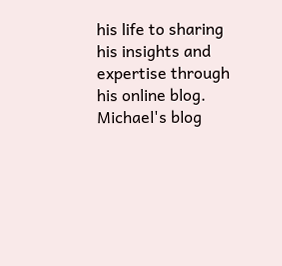his life to sharing his insights and expertise through his online blog. Michael's blog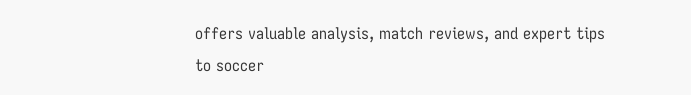offers valuable analysis, match reviews, and expert tips to soccer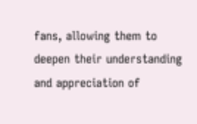fans, allowing them to deepen their understanding and appreciation of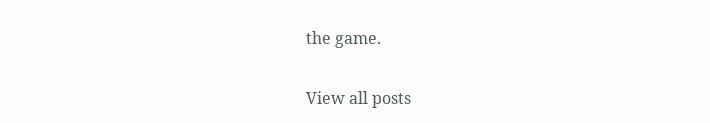the game.

View all posts